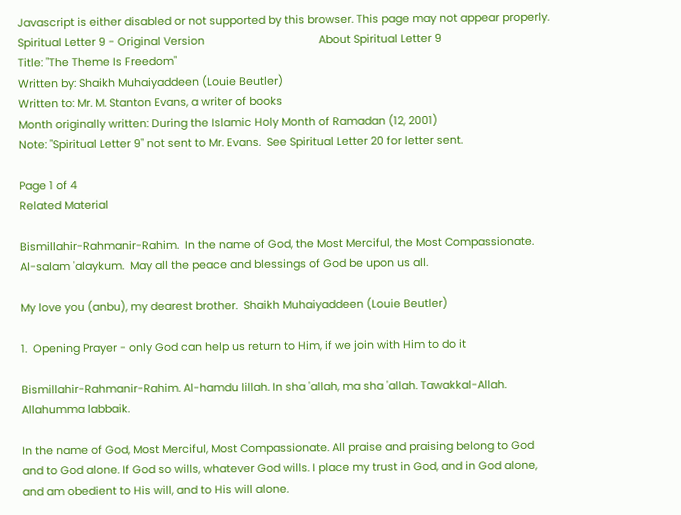Javascript is either disabled or not supported by this browser. This page may not appear properly.
Spiritual Letter 9 - Original Version                                      About Spiritual Letter 9
Title: "The Theme Is Freedom"
Written by: Shaikh Muhaiyaddeen (Louie Beutler)
Written to: Mr. M. Stanton Evans, a writer of books
Month originally written: During the Islamic Holy Month of Ramadan (12, 2001)
Note: "Spiritual Letter 9" not sent to Mr. Evans.  See Spiritual Letter 20 for letter sent.

Page 1 of 4
Related Material

Bismillahir-Rahmanir-Rahim.  In the name of God, the Most Merciful, the Most Compassionate.  Al-salam 'alaykum.  May all the peace and blessings of God be upon us all.

My love you (anbu), my dearest brother.  Shaikh Muhaiyaddeen (Louie Beutler)

1.  Opening Prayer - only God can help us return to Him, if we join with Him to do it

Bismillahir-Rahmanir-Rahim. Al-hamdu lillah. In sha 'allah, ma sha 'allah. Tawakkal-Allah. Allahumma labbaik.

In the name of God, Most Merciful, Most Compassionate. All praise and praising belong to God and to God alone. If God so wills, whatever God wills. I place my trust in God, and in God alone, and am obedient to His will, and to His will alone.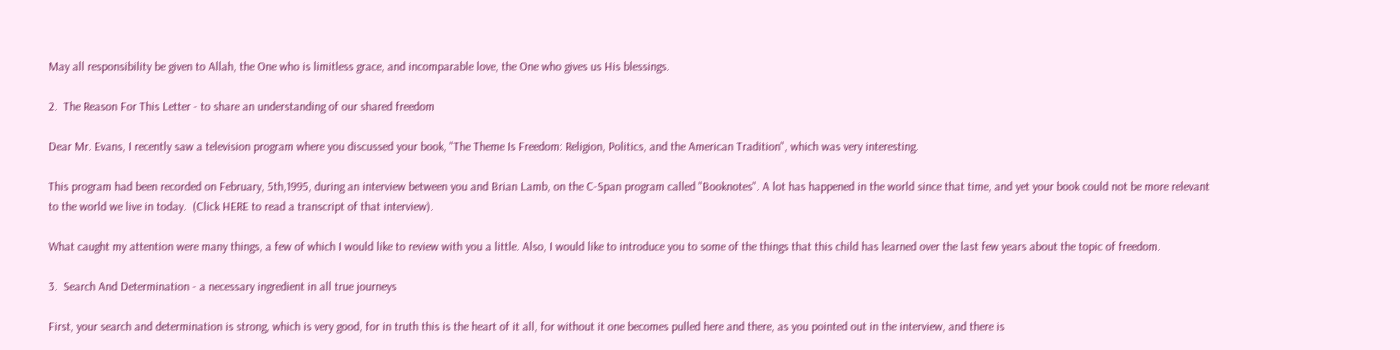May all responsibility be given to Allah, the One who is limitless grace, and incomparable love, the One who gives us His blessings.

2.  The Reason For This Letter - to share an understanding of our shared freedom

Dear Mr. Evans, I recently saw a television program where you discussed your book, "The Theme Is Freedom: Religion, Politics, and the American Tradition", which was very interesting.

This program had been recorded on February, 5th,1995, during an interview between you and Brian Lamb, on the C-Span program called "Booknotes". A lot has happened in the world since that time, and yet your book could not be more relevant to the world we live in today.  (Click HERE to read a transcript of that interview).

What caught my attention were many things, a few of which I would like to review with you a little. Also, I would like to introduce you to some of the things that this child has learned over the last few years about the topic of freedom.

3.  Search And Determination - a necessary ingredient in all true journeys

First, your search and determination is strong, which is very good, for in truth this is the heart of it all, for without it one becomes pulled here and there, as you pointed out in the interview, and there is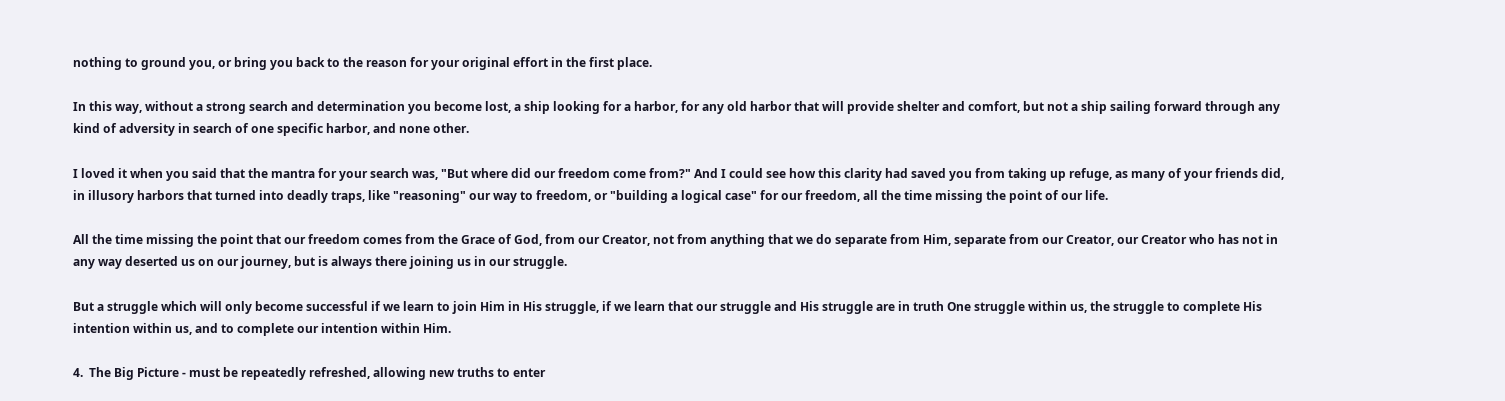nothing to ground you, or bring you back to the reason for your original effort in the first place.

In this way, without a strong search and determination you become lost, a ship looking for a harbor, for any old harbor that will provide shelter and comfort, but not a ship sailing forward through any kind of adversity in search of one specific harbor, and none other.

I loved it when you said that the mantra for your search was, "But where did our freedom come from?" And I could see how this clarity had saved you from taking up refuge, as many of your friends did, in illusory harbors that turned into deadly traps, like "reasoning" our way to freedom, or "building a logical case" for our freedom, all the time missing the point of our life.

All the time missing the point that our freedom comes from the Grace of God, from our Creator, not from anything that we do separate from Him, separate from our Creator, our Creator who has not in any way deserted us on our journey, but is always there joining us in our struggle.

But a struggle which will only become successful if we learn to join Him in His struggle, if we learn that our struggle and His struggle are in truth One struggle within us, the struggle to complete His intention within us, and to complete our intention within Him.

4.  The Big Picture - must be repeatedly refreshed, allowing new truths to enter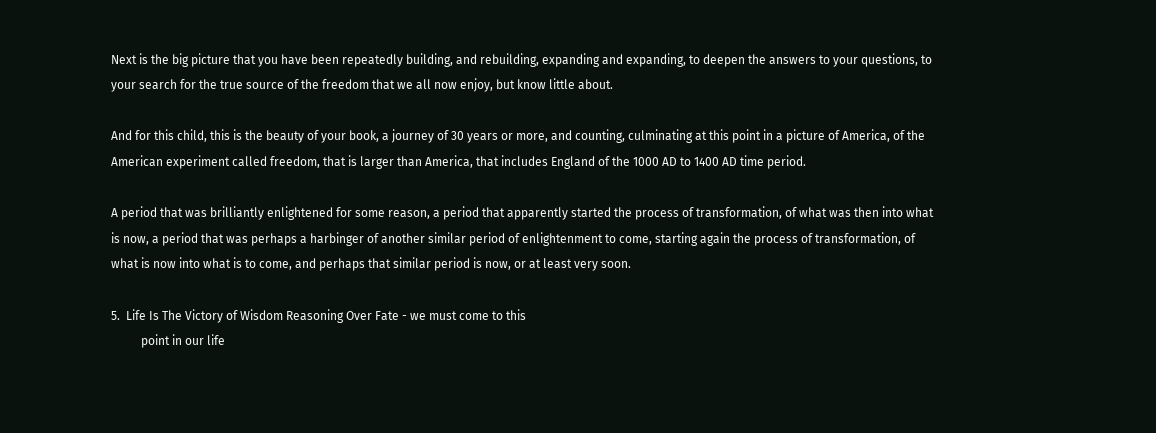Next is the big picture that you have been repeatedly building, and rebuilding, expanding and expanding, to deepen the answers to your questions, to your search for the true source of the freedom that we all now enjoy, but know little about.

And for this child, this is the beauty of your book, a journey of 30 years or more, and counting, culminating at this point in a picture of America, of the American experiment called freedom, that is larger than America, that includes England of the 1000 AD to 1400 AD time period.

A period that was brilliantly enlightened for some reason, a period that apparently started the process of transformation, of what was then into what is now, a period that was perhaps a harbinger of another similar period of enlightenment to come, starting again the process of transformation, of what is now into what is to come, and perhaps that similar period is now, or at least very soon.

5.  Life Is The Victory of Wisdom Reasoning Over Fate - we must come to this
          point in our life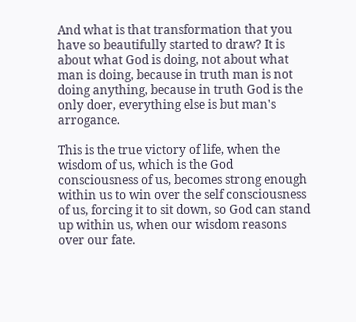And what is that transformation that you have so beautifully started to draw? It is about what God is doing, not about what man is doing, because in truth man is not doing anything, because in truth God is the only doer, everything else is but man's arrogance.

This is the true victory of life, when the wisdom of us, which is the God consciousness of us, becomes strong enough within us to win over the self consciousness of us, forcing it to sit down, so God can stand up within us, when our wisdom reasons over our fate.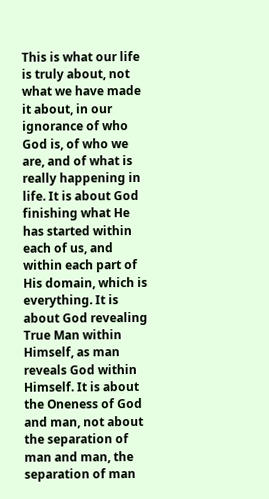This is what our life is truly about, not what we have made it about, in our ignorance of who God is, of who we are, and of what is really happening in life. It is about God finishing what He has started within each of us, and within each part of His domain, which is everything. It is about God revealing True Man within Himself, as man reveals God within Himself. It is about the Oneness of God and man, not about the separation of man and man, the separation of man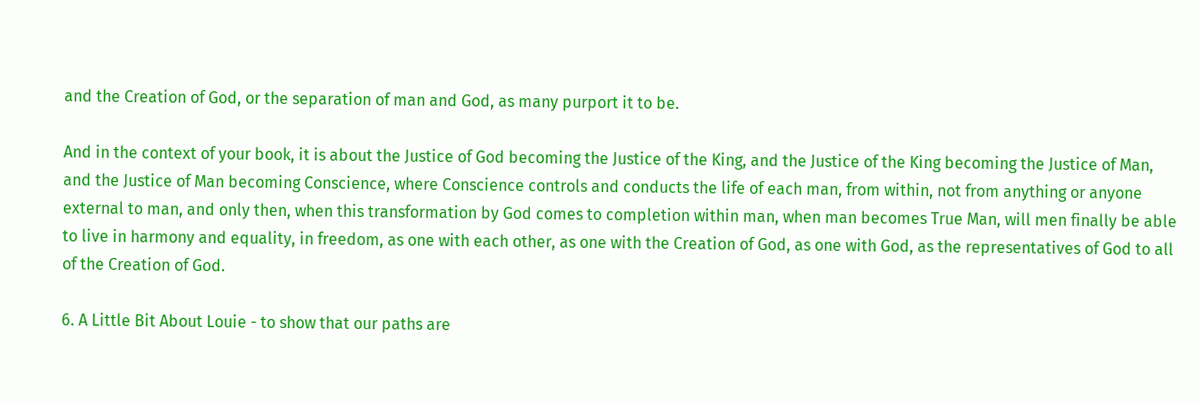and the Creation of God, or the separation of man and God, as many purport it to be.

And in the context of your book, it is about the Justice of God becoming the Justice of the King, and the Justice of the King becoming the Justice of Man, and the Justice of Man becoming Conscience, where Conscience controls and conducts the life of each man, from within, not from anything or anyone external to man, and only then, when this transformation by God comes to completion within man, when man becomes True Man, will men finally be able to live in harmony and equality, in freedom, as one with each other, as one with the Creation of God, as one with God, as the representatives of God to all of the Creation of God.

6. A Little Bit About Louie - to show that our paths are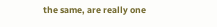the same, are really one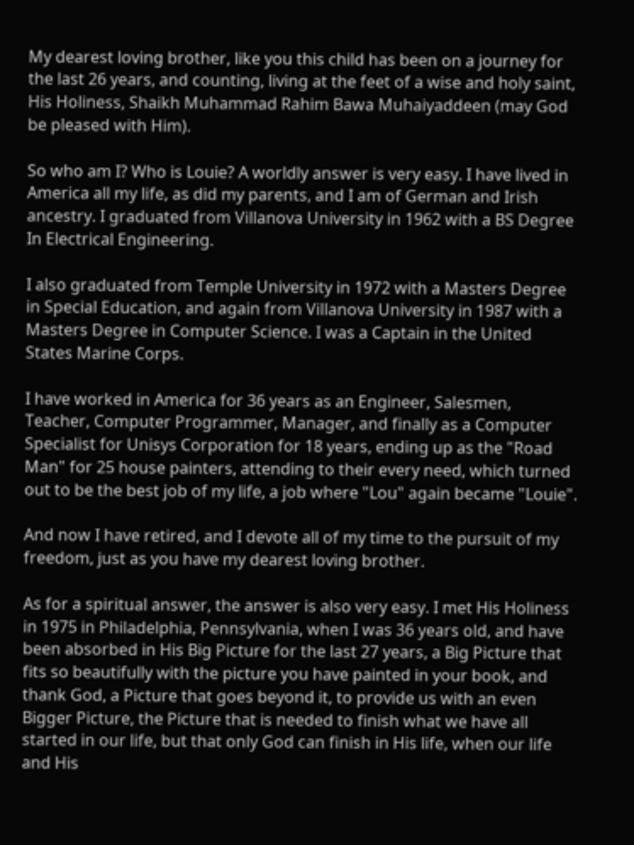My dearest loving brother, like you this child has been on a journey for the last 26 years, and counting, living at the feet of a wise and holy saint, His Holiness, Shaikh Muhammad Rahim Bawa Muhaiyaddeen (may God be pleased with Him).

So who am I? Who is Louie? A worldly answer is very easy. I have lived in America all my life, as did my parents, and I am of German and Irish ancestry. I graduated from Villanova University in 1962 with a BS Degree In Electrical Engineering.

I also graduated from Temple University in 1972 with a Masters Degree in Special Education, and again from Villanova University in 1987 with a Masters Degree in Computer Science. I was a Captain in the United States Marine Corps.

I have worked in America for 36 years as an Engineer, Salesmen, Teacher, Computer Programmer, Manager, and finally as a Computer Specialist for Unisys Corporation for 18 years, ending up as the "Road Man" for 25 house painters, attending to their every need, which turned out to be the best job of my life, a job where "Lou" again became "Louie".

And now I have retired, and I devote all of my time to the pursuit of my freedom, just as you have my dearest loving brother.

As for a spiritual answer, the answer is also very easy. I met His Holiness in 1975 in Philadelphia, Pennsylvania, when I was 36 years old, and have been absorbed in His Big Picture for the last 27 years, a Big Picture that fits so beautifully with the picture you have painted in your book, and thank God, a Picture that goes beyond it, to provide us with an even Bigger Picture, the Picture that is needed to finish what we have all started in our life, but that only God can finish in His life, when our life and His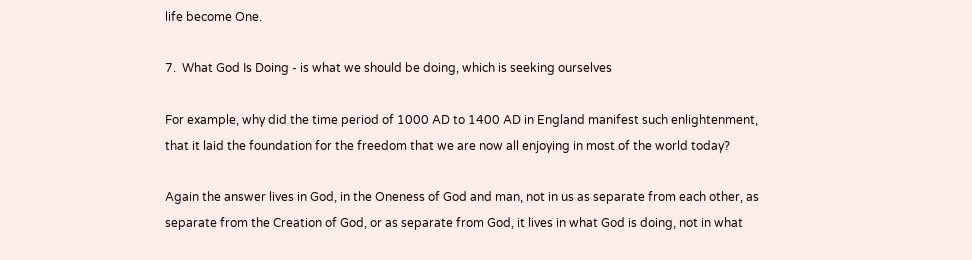life become One.

7.  What God Is Doing - is what we should be doing, which is seeking ourselves

For example, why did the time period of 1000 AD to 1400 AD in England manifest such enlightenment, that it laid the foundation for the freedom that we are now all enjoying in most of the world today?

Again the answer lives in God, in the Oneness of God and man, not in us as separate from each other, as separate from the Creation of God, or as separate from God, it lives in what God is doing, not in what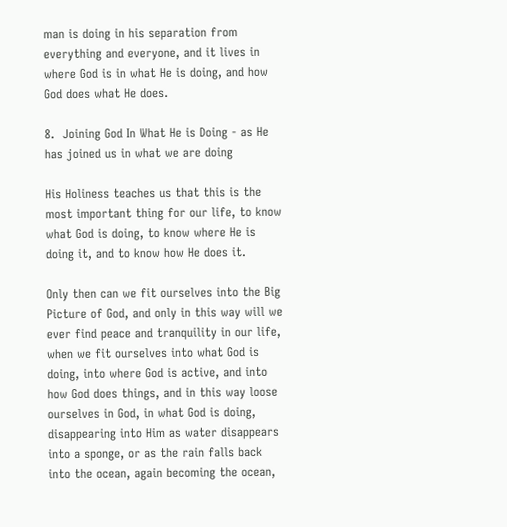man is doing in his separation from everything and everyone, and it lives in where God is in what He is doing, and how God does what He does.

8.  Joining God In What He is Doing - as He has joined us in what we are doing

His Holiness teaches us that this is the most important thing for our life, to know what God is doing, to know where He is doing it, and to know how He does it.

Only then can we fit ourselves into the Big Picture of God, and only in this way will we ever find peace and tranquility in our life, when we fit ourselves into what God is doing, into where God is active, and into how God does things, and in this way loose ourselves in God, in what God is doing, disappearing into Him as water disappears into a sponge, or as the rain falls back into the ocean, again becoming the ocean,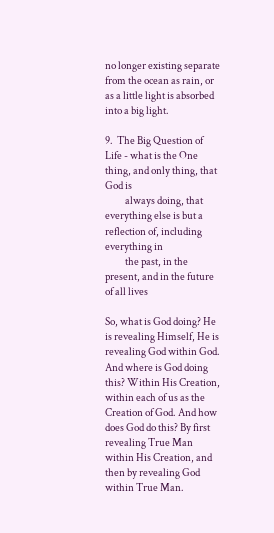no longer existing separate from the ocean as rain, or as a little light is absorbed into a big light.

9.  The Big Question of Life - what is the One thing, and only thing, that God is
          always doing, that everything else is but a reflection of, including everything in
          the past, in the present, and in the future of all lives

So, what is God doing? He is revealing Himself, He is revealing God within God. And where is God doing this? Within His Creation, within each of us as the Creation of God. And how does God do this? By first revealing True Man within His Creation, and then by revealing God within True Man.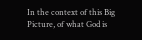In the context of this Big Picture, of what God is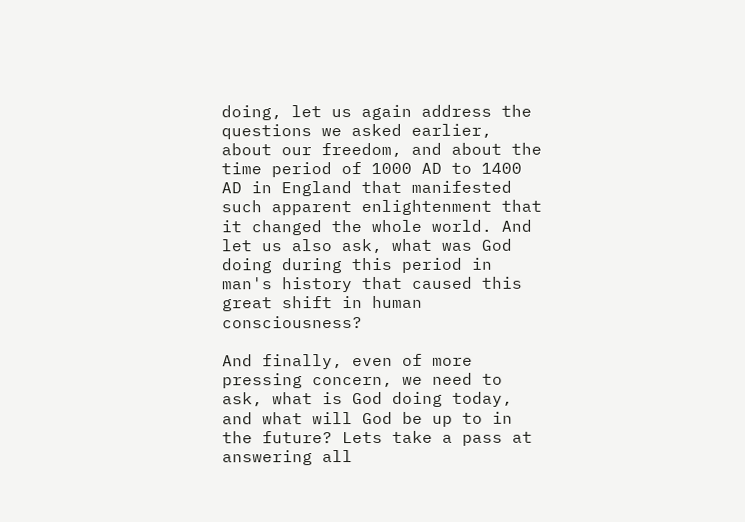doing, let us again address the questions we asked earlier, about our freedom, and about the time period of 1000 AD to 1400 AD in England that manifested such apparent enlightenment that it changed the whole world. And let us also ask, what was God doing during this period in man's history that caused this great shift in human consciousness?

And finally, even of more pressing concern, we need to ask, what is God doing today, and what will God be up to in the future? Lets take a pass at answering all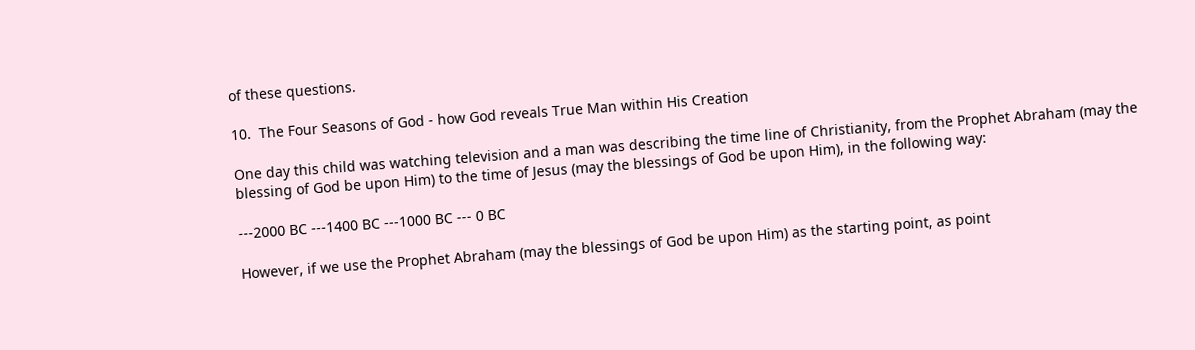of these questions.

10.  The Four Seasons of God - how God reveals True Man within His Creation

One day this child was watching television and a man was describing the time line of Christianity, from the Prophet Abraham (may the blessing of God be upon Him) to the time of Jesus (may the blessings of God be upon Him), in the following way:

---2000 BC ---1400 BC ---1000 BC --- 0 BC

However, if we use the Prophet Abraham (may the blessings of God be upon Him) as the starting point, as point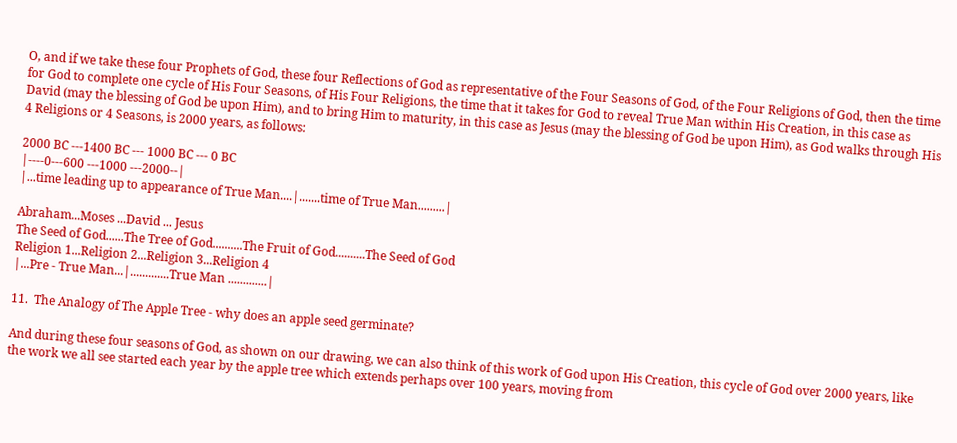O, and if we take these four Prophets of God, these four Reflections of God as representative of the Four Seasons of God, of the Four Religions of God, then the time for God to complete one cycle of His Four Seasons, of His Four Religions, the time that it takes for God to reveal True Man within His Creation, in this case as David (may the blessing of God be upon Him), and to bring Him to maturity, in this case as Jesus (may the blessing of God be upon Him), as God walks through His 4 Religions or 4 Seasons, is 2000 years, as follows:

2000 BC ---1400 BC --- 1000 BC --- 0 BC
|----0---600 ---1000 ---2000--|
|...time leading up to appearance of True Man....|.......time of True Man.........|

Abraham...Moses ...David ... Jesus
The Seed of God......The Tree of God..........The Fruit of God..........The Seed of God
Religion 1...Religion 2...Religion 3...Religion 4
|...Pre - True Man...|.............True Man .............|

11.  The Analogy of The Apple Tree - why does an apple seed germinate?

And during these four seasons of God, as shown on our drawing, we can also think of this work of God upon His Creation, this cycle of God over 2000 years, like the work we all see started each year by the apple tree which extends perhaps over 100 years, moving from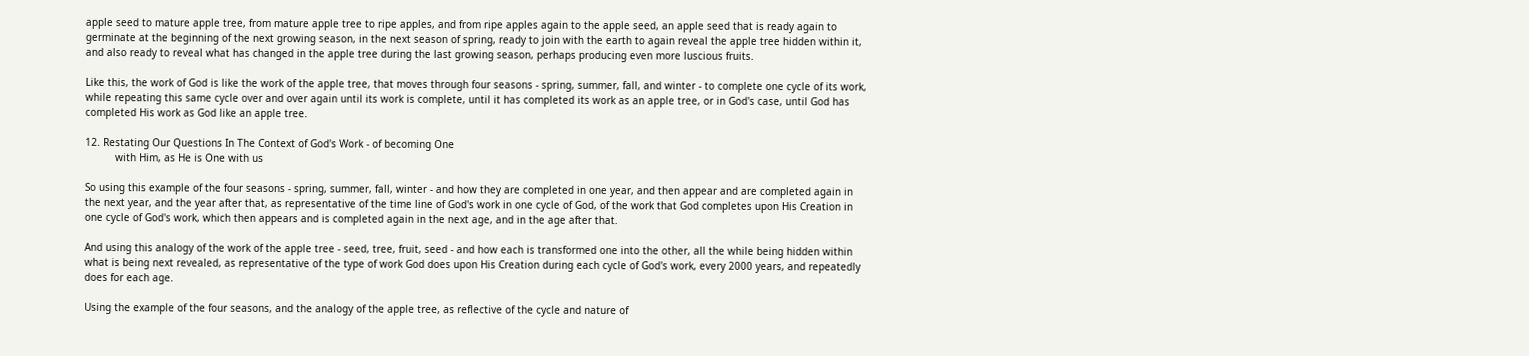apple seed to mature apple tree, from mature apple tree to ripe apples, and from ripe apples again to the apple seed, an apple seed that is ready again to germinate at the beginning of the next growing season, in the next season of spring, ready to join with the earth to again reveal the apple tree hidden within it, and also ready to reveal what has changed in the apple tree during the last growing season, perhaps producing even more luscious fruits.

Like this, the work of God is like the work of the apple tree, that moves through four seasons - spring, summer, fall, and winter - to complete one cycle of its work, while repeating this same cycle over and over again until its work is complete, until it has completed its work as an apple tree, or in God's case, until God has completed His work as God like an apple tree.

12. Restating Our Questions In The Context of God's Work - of becoming One
          with Him, as He is One with us

So using this example of the four seasons - spring, summer, fall, winter - and how they are completed in one year, and then appear and are completed again in the next year, and the year after that, as representative of the time line of God's work in one cycle of God, of the work that God completes upon His Creation in one cycle of God's work, which then appears and is completed again in the next age, and in the age after that.

And using this analogy of the work of the apple tree - seed, tree, fruit, seed - and how each is transformed one into the other, all the while being hidden within what is being next revealed, as representative of the type of work God does upon His Creation during each cycle of God's work, every 2000 years, and repeatedly does for each age.

Using the example of the four seasons, and the analogy of the apple tree, as reflective of the cycle and nature of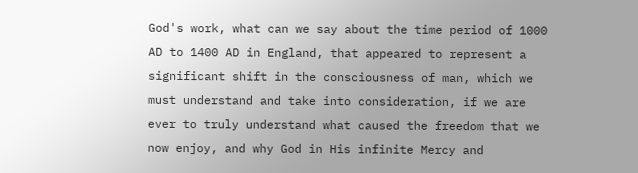God's work, what can we say about the time period of 1000 AD to 1400 AD in England, that appeared to represent a significant shift in the consciousness of man, which we must understand and take into consideration, if we are ever to truly understand what caused the freedom that we now enjoy, and why God in His infinite Mercy and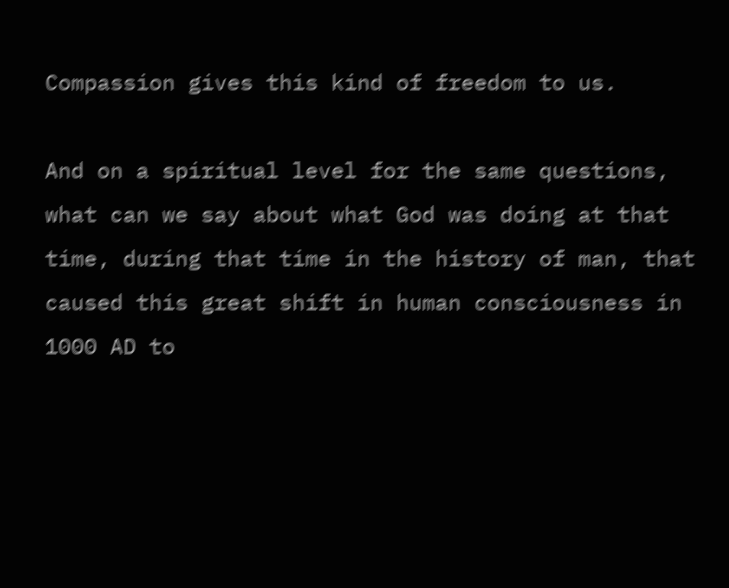Compassion gives this kind of freedom to us.

And on a spiritual level for the same questions, what can we say about what God was doing at that time, during that time in the history of man, that caused this great shift in human consciousness in 1000 AD to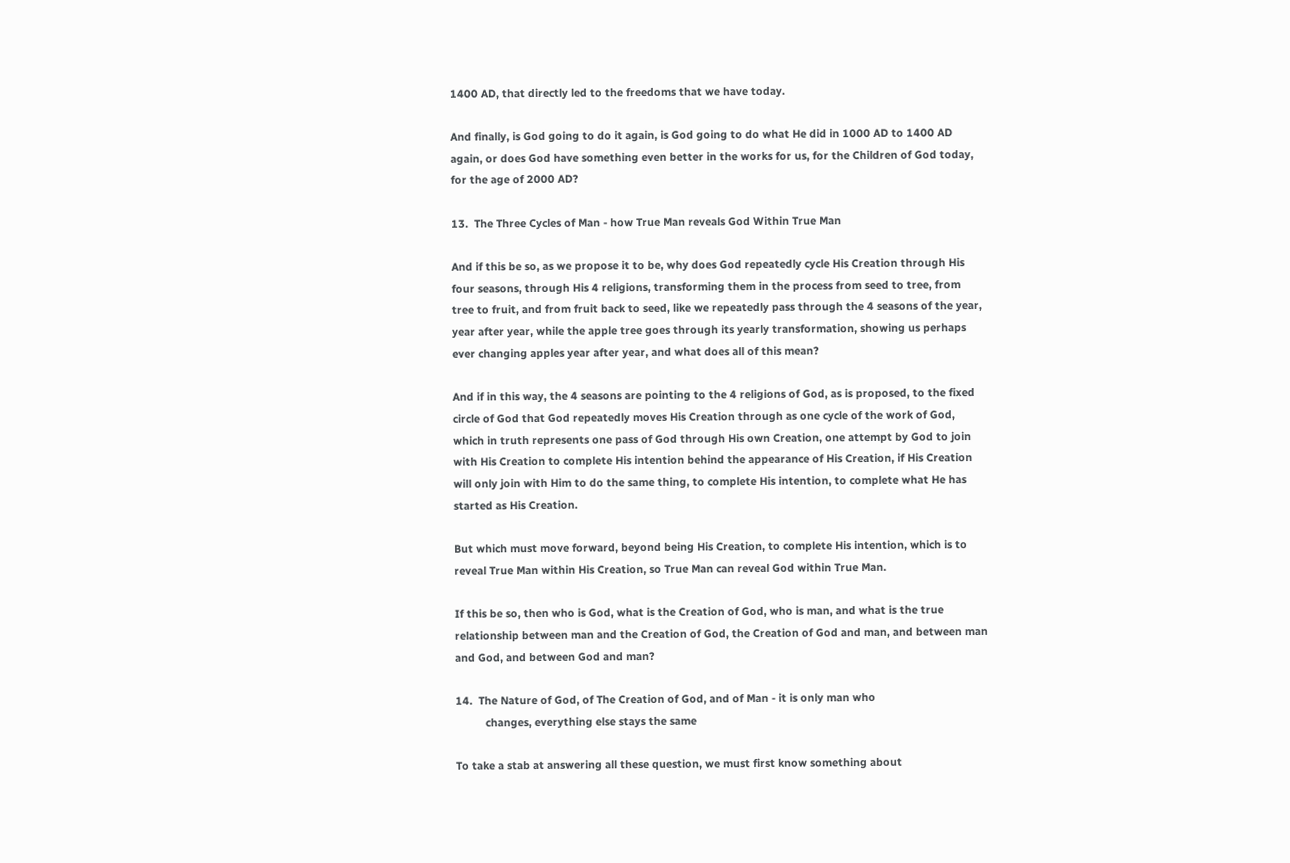1400 AD, that directly led to the freedoms that we have today.

And finally, is God going to do it again, is God going to do what He did in 1000 AD to 1400 AD again, or does God have something even better in the works for us, for the Children of God today, for the age of 2000 AD?

13.  The Three Cycles of Man - how True Man reveals God Within True Man

And if this be so, as we propose it to be, why does God repeatedly cycle His Creation through His four seasons, through His 4 religions, transforming them in the process from seed to tree, from tree to fruit, and from fruit back to seed, like we repeatedly pass through the 4 seasons of the year, year after year, while the apple tree goes through its yearly transformation, showing us perhaps ever changing apples year after year, and what does all of this mean?

And if in this way, the 4 seasons are pointing to the 4 religions of God, as is proposed, to the fixed circle of God that God repeatedly moves His Creation through as one cycle of the work of God, which in truth represents one pass of God through His own Creation, one attempt by God to join with His Creation to complete His intention behind the appearance of His Creation, if His Creation will only join with Him to do the same thing, to complete His intention, to complete what He has started as His Creation.

But which must move forward, beyond being His Creation, to complete His intention, which is to reveal True Man within His Creation, so True Man can reveal God within True Man.

If this be so, then who is God, what is the Creation of God, who is man, and what is the true relationship between man and the Creation of God, the Creation of God and man, and between man and God, and between God and man?

14.  The Nature of God, of The Creation of God, and of Man - it is only man who
          changes, everything else stays the same

To take a stab at answering all these question, we must first know something about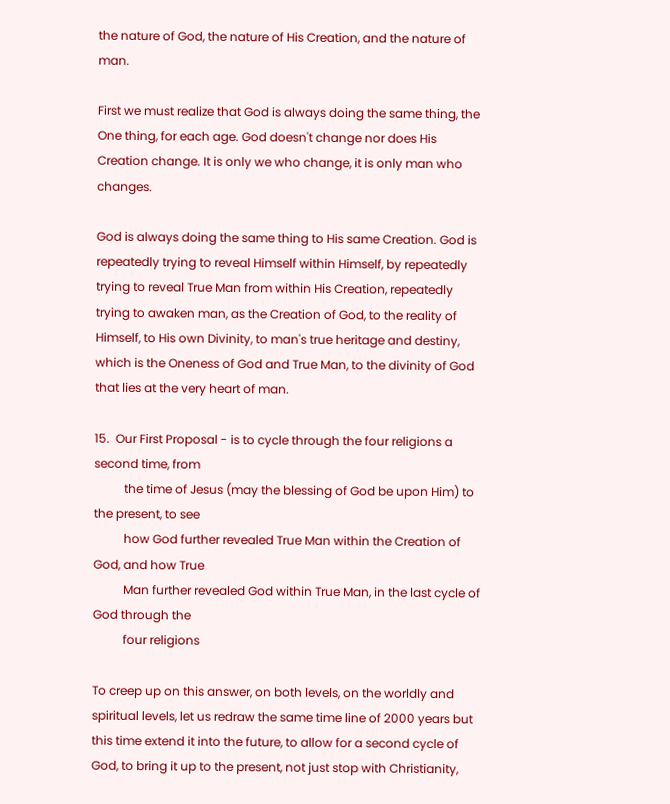the nature of God, the nature of His Creation, and the nature of man.

First we must realize that God is always doing the same thing, the One thing, for each age. God doesn't change nor does His Creation change. It is only we who change, it is only man who changes.

God is always doing the same thing to His same Creation. God is repeatedly trying to reveal Himself within Himself, by repeatedly trying to reveal True Man from within His Creation, repeatedly trying to awaken man, as the Creation of God, to the reality of Himself, to His own Divinity, to man's true heritage and destiny, which is the Oneness of God and True Man, to the divinity of God that lies at the very heart of man.

15.  Our First Proposal - is to cycle through the four religions a second time, from
          the time of Jesus (may the blessing of God be upon Him) to the present, to see
          how God further revealed True Man within the Creation of God, and how True
          Man further revealed God within True Man, in the last cycle of God through the
          four religions

To creep up on this answer, on both levels, on the worldly and spiritual levels, let us redraw the same time line of 2000 years but this time extend it into the future, to allow for a second cycle of God, to bring it up to the present, not just stop with Christianity,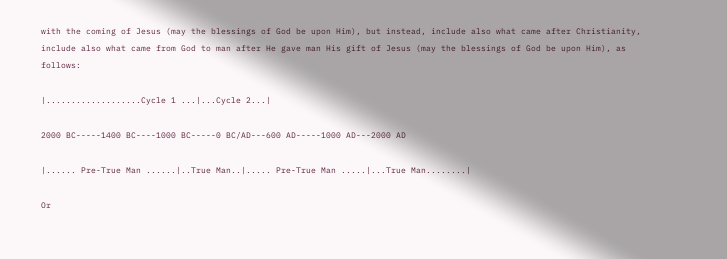with the coming of Jesus (may the blessings of God be upon Him), but instead, include also what came after Christianity, include also what came from God to man after He gave man His gift of Jesus (may the blessings of God be upon Him), as follows:

|...................Cycle 1 ...|...Cycle 2...|

2000 BC-----1400 BC----1000 BC-----0 BC/AD---600 AD-----1000 AD---2000 AD

|...... Pre-True Man ......|..True Man..|..... Pre-True Man .....|...True Man........|

Or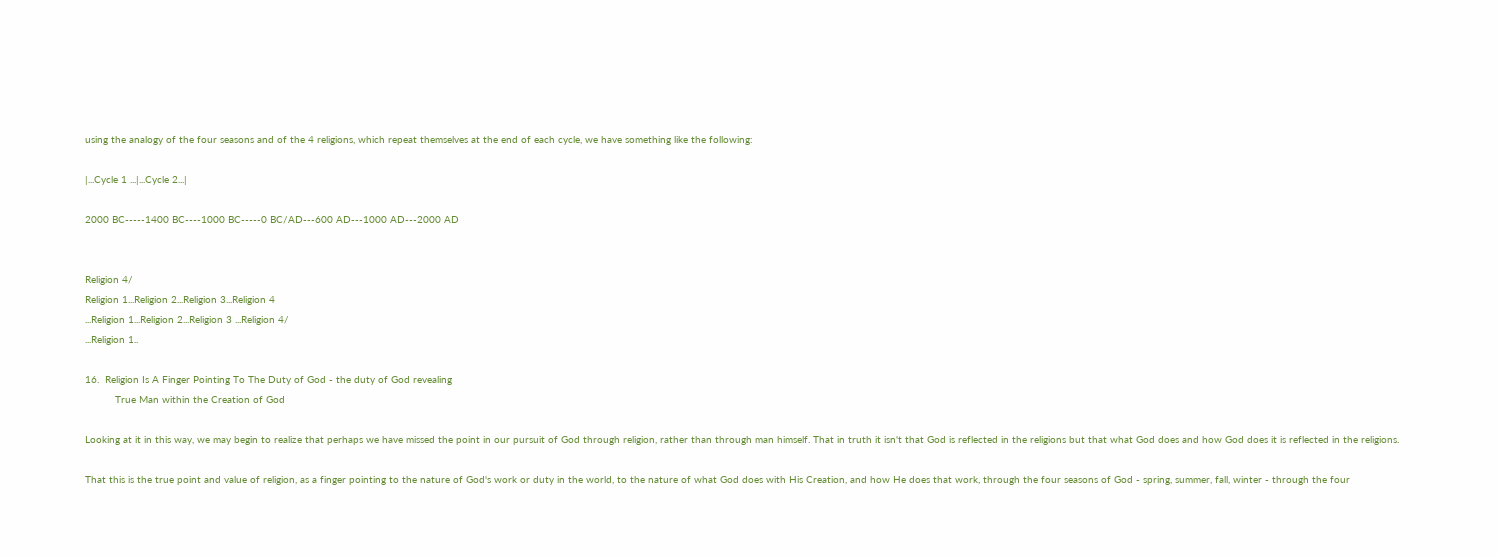using the analogy of the four seasons and of the 4 religions, which repeat themselves at the end of each cycle, we have something like the following:

|...Cycle 1 ...|...Cycle 2...|

2000 BC-----1400 BC----1000 BC-----0 BC/AD---600 AD---1000 AD---2000 AD


Religion 4/
Religion 1...Religion 2...Religion 3...Religion 4
...Religion 1...Religion 2...Religion 3 ...Religion 4/
...Religion 1..

16.  Religion Is A Finger Pointing To The Duty of God - the duty of God revealing
          True Man within the Creation of God

Looking at it in this way, we may begin to realize that perhaps we have missed the point in our pursuit of God through religion, rather than through man himself. That in truth it isn't that God is reflected in the religions but that what God does and how God does it is reflected in the religions.

That this is the true point and value of religion, as a finger pointing to the nature of God's work or duty in the world, to the nature of what God does with His Creation, and how He does that work, through the four seasons of God - spring, summer, fall, winter - through the four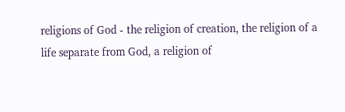religions of God - the religion of creation, the religion of a life separate from God, a religion of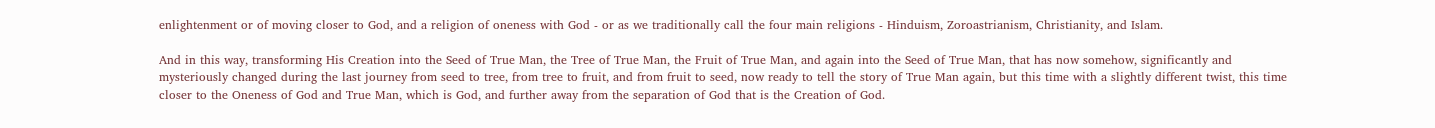enlightenment or of moving closer to God, and a religion of oneness with God - or as we traditionally call the four main religions - Hinduism, Zoroastrianism, Christianity, and Islam.

And in this way, transforming His Creation into the Seed of True Man, the Tree of True Man, the Fruit of True Man, and again into the Seed of True Man, that has now somehow, significantly and mysteriously changed during the last journey from seed to tree, from tree to fruit, and from fruit to seed, now ready to tell the story of True Man again, but this time with a slightly different twist, this time closer to the Oneness of God and True Man, which is God, and further away from the separation of God that is the Creation of God.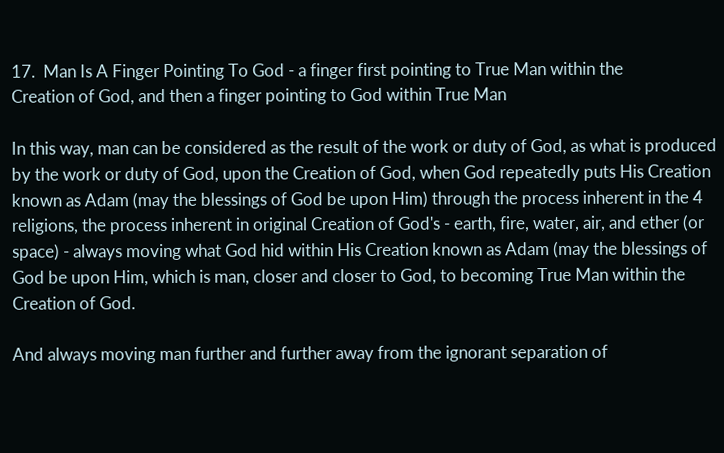17.  Man Is A Finger Pointing To God - a finger first pointing to True Man within the           Creation of God, and then a finger pointing to God within True Man

In this way, man can be considered as the result of the work or duty of God, as what is produced by the work or duty of God, upon the Creation of God, when God repeatedly puts His Creation known as Adam (may the blessings of God be upon Him) through the process inherent in the 4 religions, the process inherent in original Creation of God's - earth, fire, water, air, and ether (or space) - always moving what God hid within His Creation known as Adam (may the blessings of God be upon Him, which is man, closer and closer to God, to becoming True Man within the Creation of God.

And always moving man further and further away from the ignorant separation of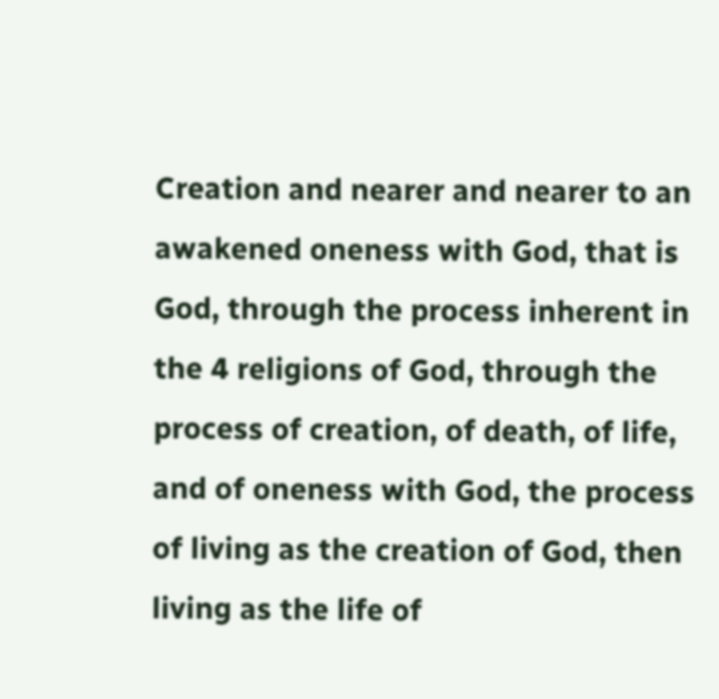Creation and nearer and nearer to an awakened oneness with God, that is God, through the process inherent in the 4 religions of God, through the process of creation, of death, of life, and of oneness with God, the process of living as the creation of God, then living as the life of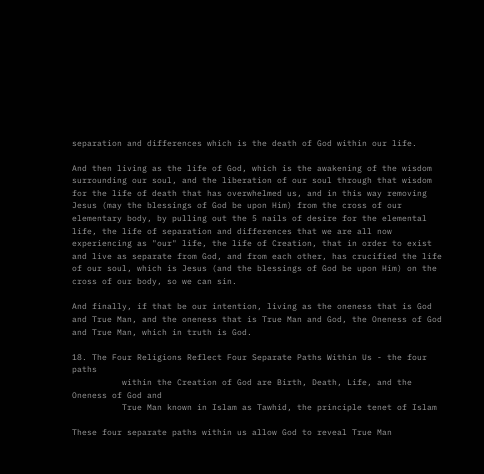separation and differences which is the death of God within our life.

And then living as the life of God, which is the awakening of the wisdom surrounding our soul, and the liberation of our soul through that wisdom for the life of death that has overwhelmed us, and in this way removing Jesus (may the blessings of God be upon Him) from the cross of our elementary body, by pulling out the 5 nails of desire for the elemental life, the life of separation and differences that we are all now experiencing as "our" life, the life of Creation, that in order to exist and live as separate from God, and from each other, has crucified the life of our soul, which is Jesus (and the blessings of God be upon Him) on the cross of our body, so we can sin.

And finally, if that be our intention, living as the oneness that is God and True Man, and the oneness that is True Man and God, the Oneness of God and True Man, which in truth is God.

18. The Four Religions Reflect Four Separate Paths Within Us - the four paths
          within the Creation of God are Birth, Death, Life, and the Oneness of God and
          True Man known in Islam as Tawhid, the principle tenet of Islam

These four separate paths within us allow God to reveal True Man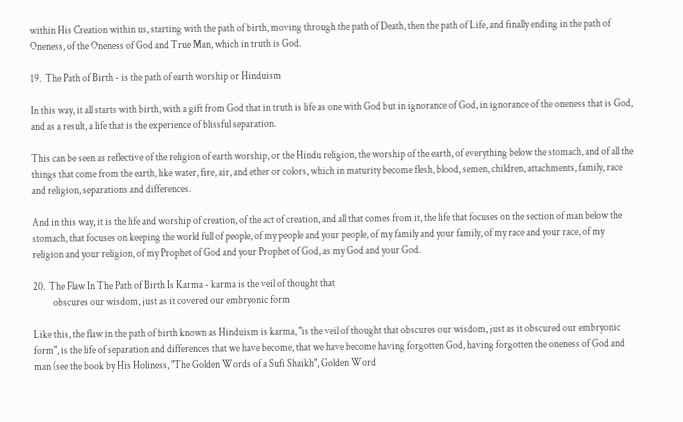within His Creation within us, starting with the path of birth, moving through the path of Death, then the path of Life, and finally ending in the path of Oneness, of the Oneness of God and True Man, which in truth is God.

19.  The Path of Birth - is the path of earth worship or Hinduism

In this way, it all starts with birth, with a gift from God that in truth is life as one with God but in ignorance of God, in ignorance of the oneness that is God, and as a result, a life that is the experience of blissful separation.

This can be seen as reflective of the religion of earth worship, or the Hindu religion, the worship of the earth, of everything below the stomach, and of all the things that come from the earth, like water, fire, air, and ether or colors, which in maturity become flesh, blood, semen, children, attachments, family, race and religion, separations and differences.

And in this way, it is the life and worship of creation, of the act of creation, and all that comes from it, the life that focuses on the section of man below the stomach, that focuses on keeping the world full of people, of my people and your people, of my family and your family, of my race and your race, of my religion and your religion, of my Prophet of God and your Prophet of God, as my God and your God.

20.  The Flaw In The Path of Birth Is Karma - karma is the veil of thought that
          obscures our wisdom, just as it covered our embryonic form

Like this, the flaw in the path of birth known as Hinduism is karma, "is the veil of thought that obscures our wisdom, just as it obscured our embryonic form", is the life of separation and differences that we have become, that we have become having forgotten God, having forgotten the oneness of God and man (see the book by His Holiness, "The Golden Words of a Sufi Shaikh", Golden Word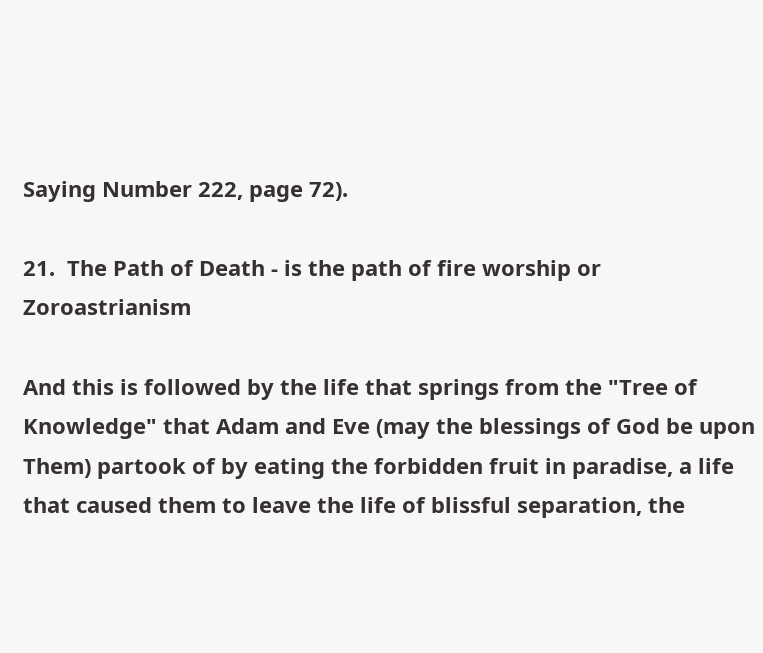Saying Number 222, page 72).

21.  The Path of Death - is the path of fire worship or Zoroastrianism

And this is followed by the life that springs from the "Tree of Knowledge" that Adam and Eve (may the blessings of God be upon Them) partook of by eating the forbidden fruit in paradise, a life that caused them to leave the life of blissful separation, the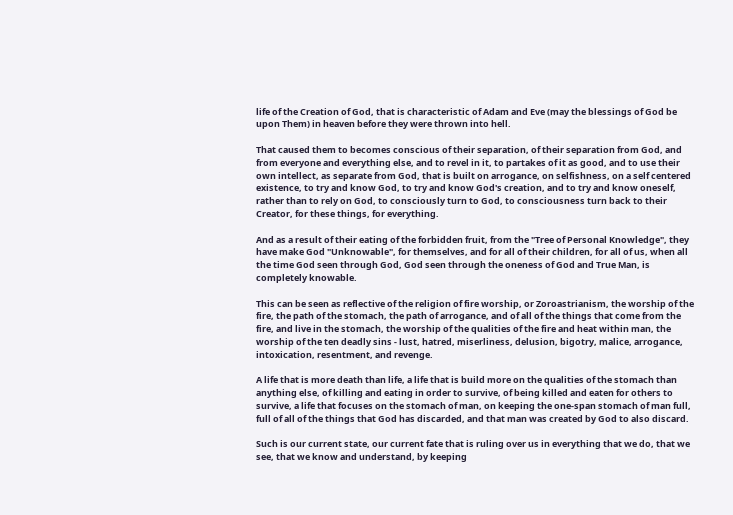life of the Creation of God, that is characteristic of Adam and Eve (may the blessings of God be upon Them) in heaven before they were thrown into hell.

That caused them to becomes conscious of their separation, of their separation from God, and from everyone and everything else, and to revel in it, to partakes of it as good, and to use their own intellect, as separate from God, that is built on arrogance, on selfishness, on a self centered existence, to try and know God, to try and know God's creation, and to try and know oneself, rather than to rely on God, to consciously turn to God, to consciousness turn back to their Creator, for these things, for everything.

And as a result of their eating of the forbidden fruit, from the "Tree of Personal Knowledge", they have make God "Unknowable", for themselves, and for all of their children, for all of us, when all the time God seen through God, God seen through the oneness of God and True Man, is completely knowable.

This can be seen as reflective of the religion of fire worship, or Zoroastrianism, the worship of the fire, the path of the stomach, the path of arrogance, and of all of the things that come from the fire, and live in the stomach, the worship of the qualities of the fire and heat within man, the worship of the ten deadly sins - lust, hatred, miserliness, delusion, bigotry, malice, arrogance, intoxication, resentment, and revenge.

A life that is more death than life, a life that is build more on the qualities of the stomach than anything else, of killing and eating in order to survive, of being killed and eaten for others to survive, a life that focuses on the stomach of man, on keeping the one-span stomach of man full, full of all of the things that God has discarded, and that man was created by God to also discard.

Such is our current state, our current fate that is ruling over us in everything that we do, that we see, that we know and understand, by keeping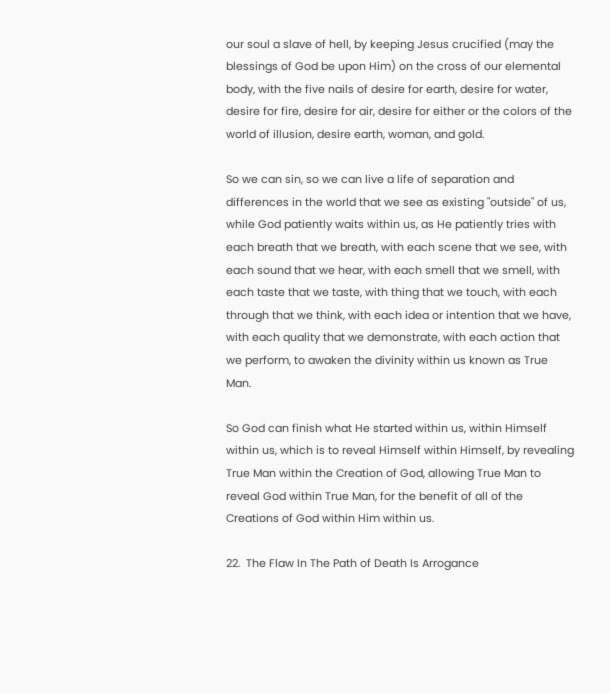our soul a slave of hell, by keeping Jesus crucified (may the blessings of God be upon Him) on the cross of our elemental body, with the five nails of desire for earth, desire for water, desire for fire, desire for air, desire for either or the colors of the world of illusion, desire earth, woman, and gold.

So we can sin, so we can live a life of separation and differences in the world that we see as existing "outside" of us, while God patiently waits within us, as He patiently tries with each breath that we breath, with each scene that we see, with each sound that we hear, with each smell that we smell, with each taste that we taste, with thing that we touch, with each through that we think, with each idea or intention that we have, with each quality that we demonstrate, with each action that we perform, to awaken the divinity within us known as True Man.

So God can finish what He started within us, within Himself within us, which is to reveal Himself within Himself, by revealing True Man within the Creation of God, allowing True Man to reveal God within True Man, for the benefit of all of the Creations of God within Him within us.

22.  The Flaw In The Path of Death Is Arrogance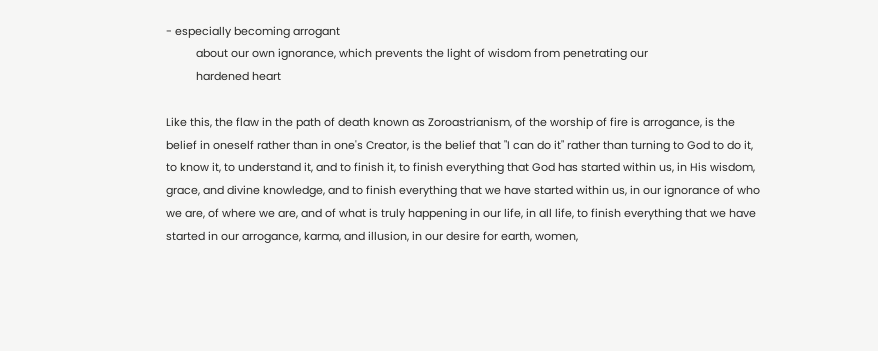- especially becoming arrogant
          about our own ignorance, which prevents the light of wisdom from penetrating our
          hardened heart

Like this, the flaw in the path of death known as Zoroastrianism, of the worship of fire is arrogance, is the belief in oneself rather than in one's Creator, is the belief that "I can do it" rather than turning to God to do it, to know it, to understand it, and to finish it, to finish everything that God has started within us, in His wisdom, grace, and divine knowledge, and to finish everything that we have started within us, in our ignorance of who we are, of where we are, and of what is truly happening in our life, in all life, to finish everything that we have started in our arrogance, karma, and illusion, in our desire for earth, women,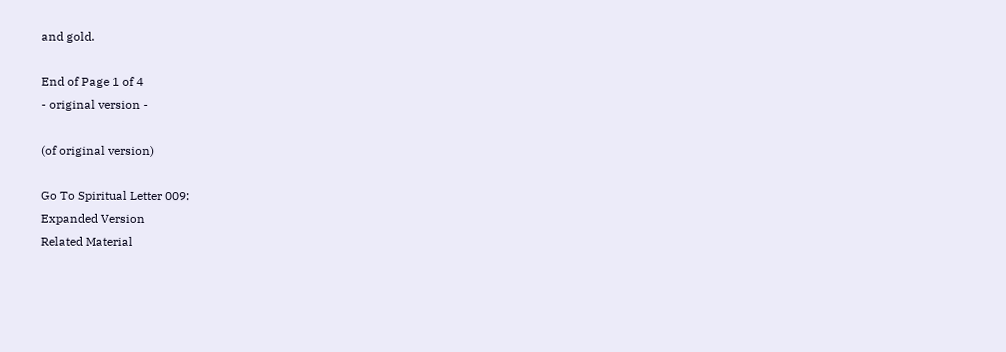and gold.

End of Page 1 of 4
- original version -

(of original version)

Go To Spiritual Letter 009:
Expanded Version
Related Material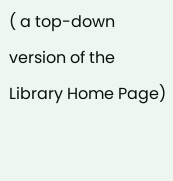( a top-down version of the Library Home Page)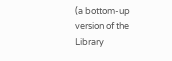(a bottom-up version of the Library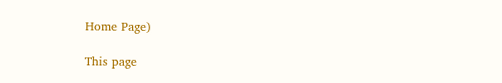Home Page)

This page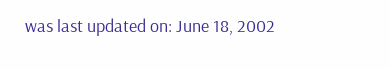was last updated on: June 18, 2002